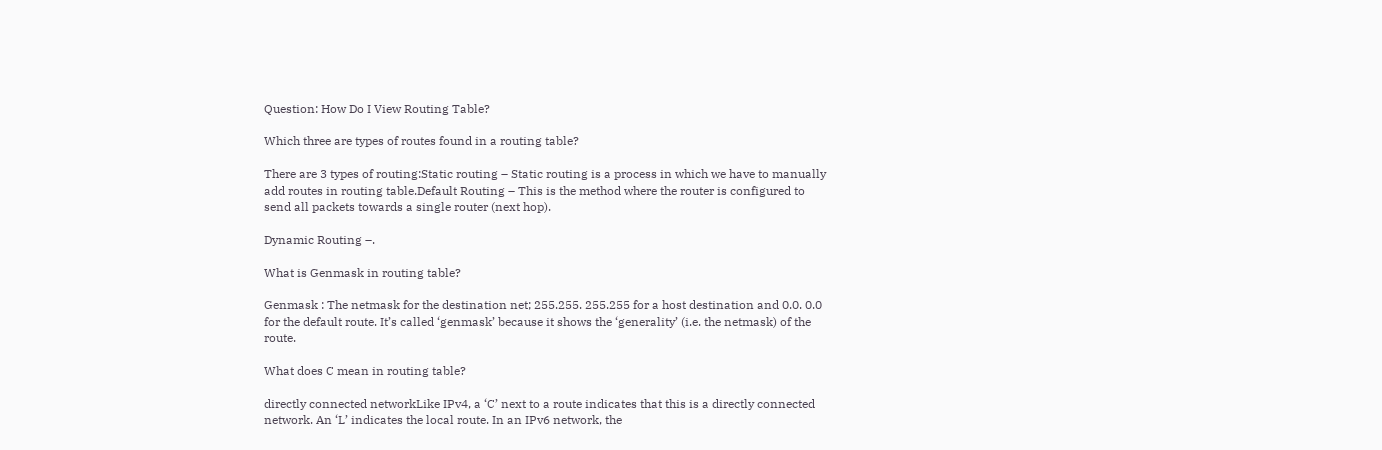Question: How Do I View Routing Table?

Which three are types of routes found in a routing table?

There are 3 types of routing:Static routing – Static routing is a process in which we have to manually add routes in routing table.Default Routing – This is the method where the router is configured to send all packets towards a single router (next hop).

Dynamic Routing –.

What is Genmask in routing table?

Genmask : The netmask for the destination net; 255.255. 255.255 for a host destination and 0.0. 0.0 for the default route. It’s called ‘genmask’ because it shows the ‘generality’ (i.e. the netmask) of the route.

What does C mean in routing table?

directly connected networkLike IPv4, a ‘C’ next to a route indicates that this is a directly connected network. An ‘L’ indicates the local route. In an IPv6 network, the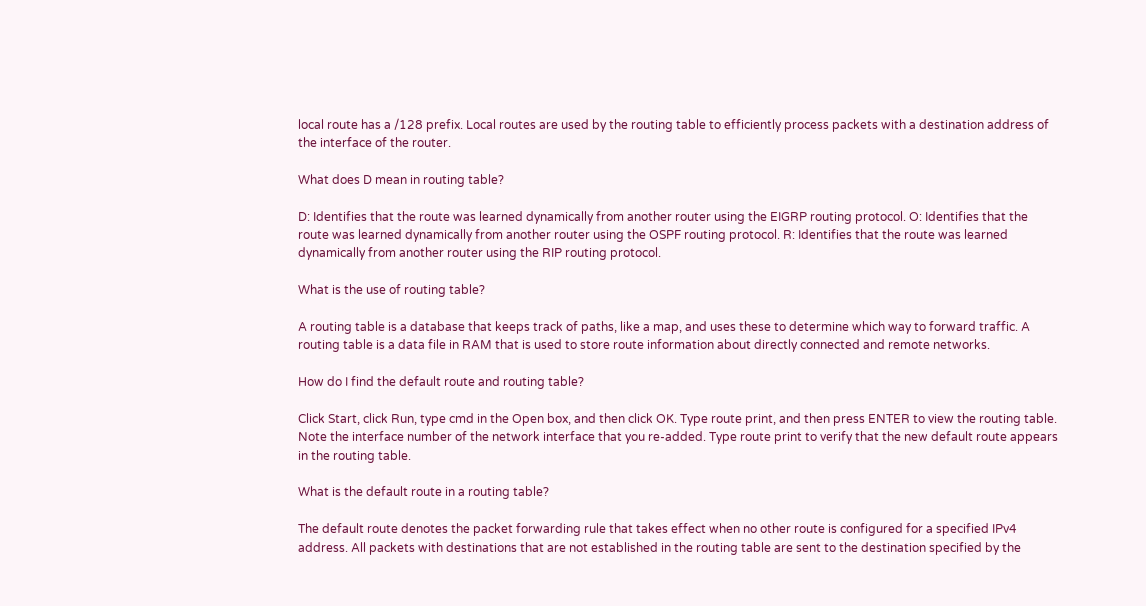local route has a /128 prefix. Local routes are used by the routing table to efficiently process packets with a destination address of the interface of the router.

What does D mean in routing table?

D: Identifies that the route was learned dynamically from another router using the EIGRP routing protocol. O: Identifies that the route was learned dynamically from another router using the OSPF routing protocol. R: Identifies that the route was learned dynamically from another router using the RIP routing protocol.

What is the use of routing table?

A routing table is a database that keeps track of paths, like a map, and uses these to determine which way to forward traffic. A routing table is a data file in RAM that is used to store route information about directly connected and remote networks.

How do I find the default route and routing table?

Click Start, click Run, type cmd in the Open box, and then click OK. Type route print, and then press ENTER to view the routing table. Note the interface number of the network interface that you re-added. Type route print to verify that the new default route appears in the routing table.

What is the default route in a routing table?

The default route denotes the packet forwarding rule that takes effect when no other route is configured for a specified IPv4 address. All packets with destinations that are not established in the routing table are sent to the destination specified by the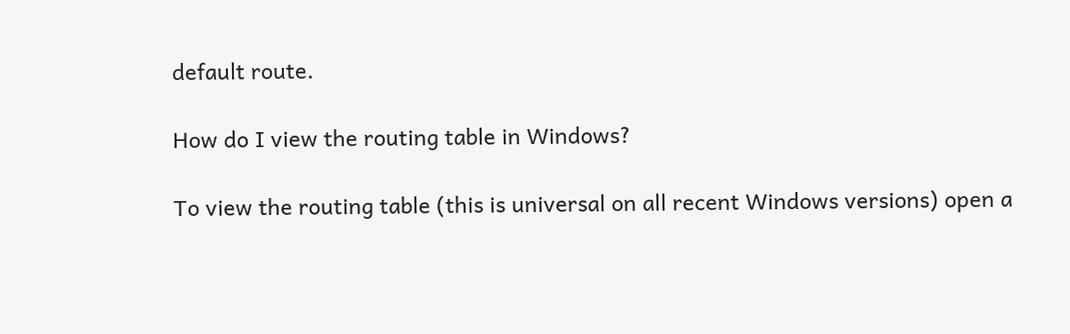default route.

How do I view the routing table in Windows?

To view the routing table (this is universal on all recent Windows versions) open a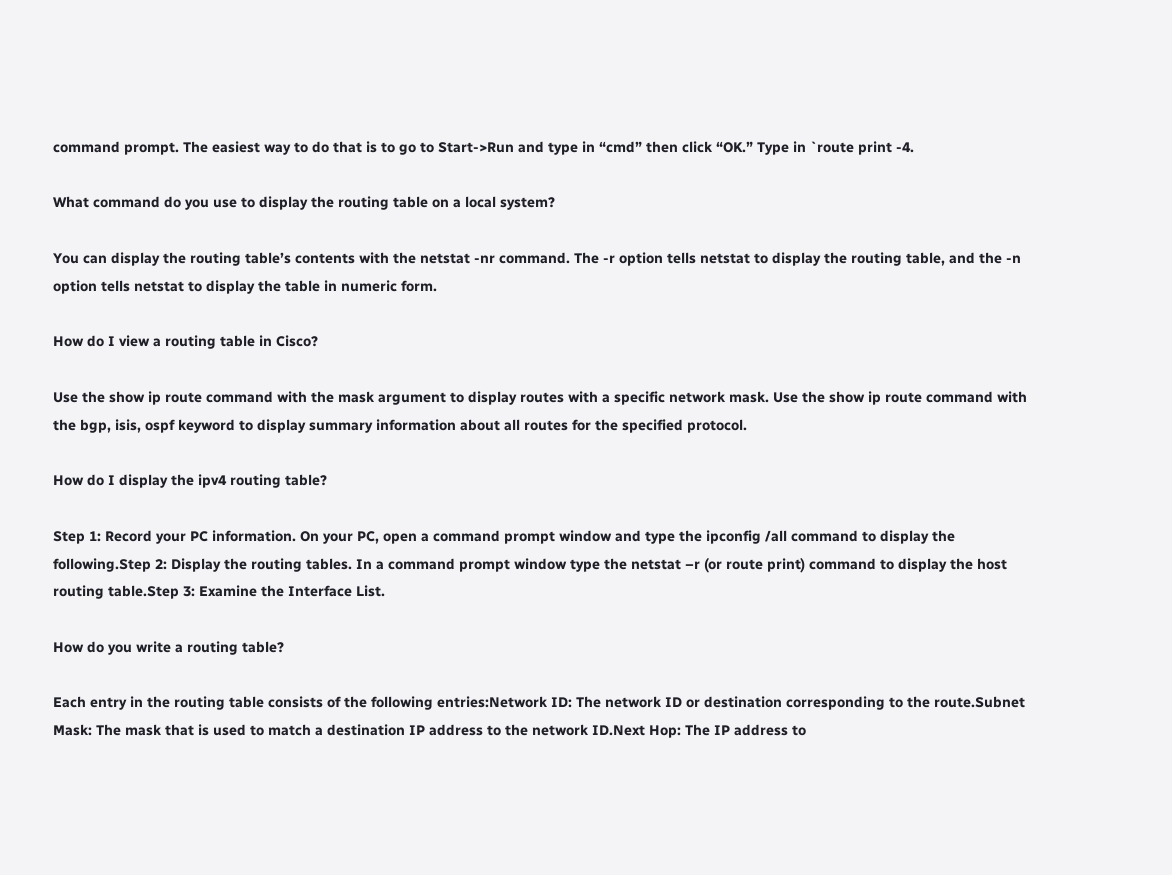command prompt. The easiest way to do that is to go to Start->Run and type in “cmd” then click “OK.” Type in `route print -4.

What command do you use to display the routing table on a local system?

You can display the routing table’s contents with the netstat -nr command. The -r option tells netstat to display the routing table, and the -n option tells netstat to display the table in numeric form.

How do I view a routing table in Cisco?

Use the show ip route command with the mask argument to display routes with a specific network mask. Use the show ip route command with the bgp, isis, ospf keyword to display summary information about all routes for the specified protocol.

How do I display the ipv4 routing table?

Step 1: Record your PC information. On your PC, open a command prompt window and type the ipconfig /all command to display the following.Step 2: Display the routing tables. In a command prompt window type the netstat –r (or route print) command to display the host routing table.Step 3: Examine the Interface List.

How do you write a routing table?

Each entry in the routing table consists of the following entries:Network ID: The network ID or destination corresponding to the route.Subnet Mask: The mask that is used to match a destination IP address to the network ID.Next Hop: The IP address to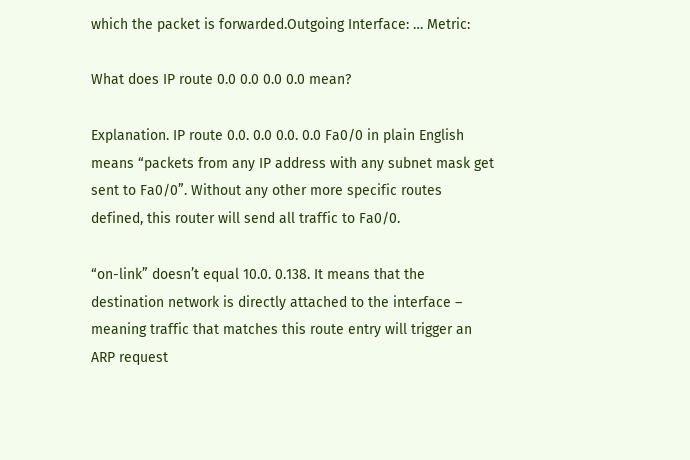which the packet is forwarded.Outgoing Interface: … Metric:

What does IP route 0.0 0.0 0.0 0.0 mean?

Explanation. IP route 0.0. 0.0 0.0. 0.0 Fa0/0 in plain English means “packets from any IP address with any subnet mask get sent to Fa0/0”. Without any other more specific routes defined, this router will send all traffic to Fa0/0.

“on-link” doesn’t equal 10.0. 0.138. It means that the destination network is directly attached to the interface – meaning traffic that matches this route entry will trigger an ARP request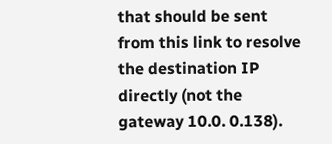that should be sent from this link to resolve the destination IP directly (not the gateway 10.0. 0.138).